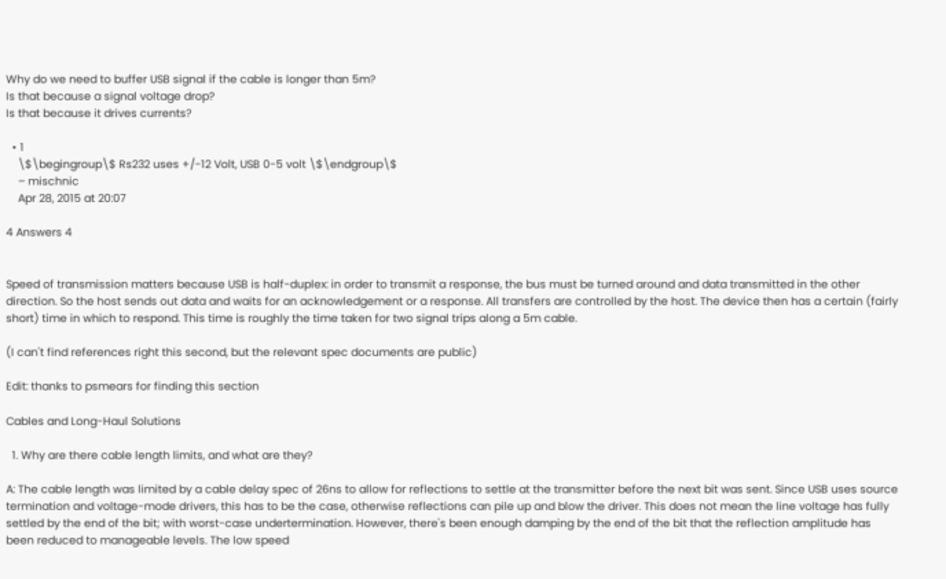Why do we need to buffer USB signal if the cable is longer than 5m?
Is that because a signal voltage drop?
Is that because it drives currents?

  • 1
    \$\begingroup\$ Rs232 uses +/-12 Volt, USB 0-5 volt \$\endgroup\$
    – mischnic
    Apr 28, 2015 at 20:07

4 Answers 4


Speed of transmission matters because USB is half-duplex: in order to transmit a response, the bus must be turned around and data transmitted in the other direction. So the host sends out data and waits for an acknowledgement or a response. All transfers are controlled by the host. The device then has a certain (fairly short) time in which to respond. This time is roughly the time taken for two signal trips along a 5m cable.

(I can't find references right this second, but the relevant spec documents are public)

Edit: thanks to psmears for finding this section

Cables and Long-Haul Solutions

  1. Why are there cable length limits, and what are they?

A: The cable length was limited by a cable delay spec of 26ns to allow for reflections to settle at the transmitter before the next bit was sent. Since USB uses source termination and voltage-mode drivers, this has to be the case, otherwise reflections can pile up and blow the driver. This does not mean the line voltage has fully settled by the end of the bit; with worst-case undertermination. However, there's been enough damping by the end of the bit that the reflection amplitude has been reduced to manageable levels. The low speed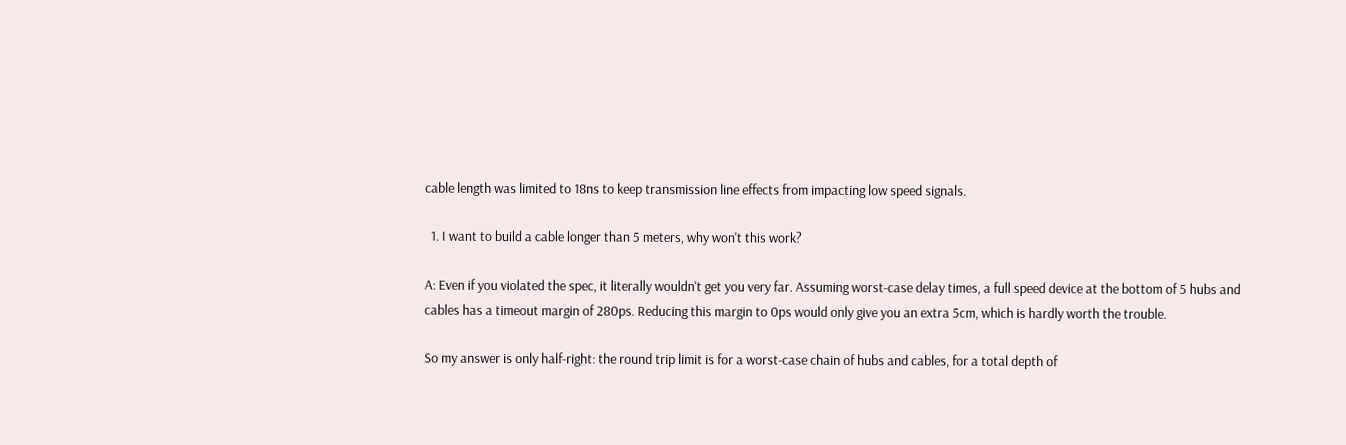cable length was limited to 18ns to keep transmission line effects from impacting low speed signals.

  1. I want to build a cable longer than 5 meters, why won't this work?

A: Even if you violated the spec, it literally wouldn't get you very far. Assuming worst-case delay times, a full speed device at the bottom of 5 hubs and cables has a timeout margin of 280ps. Reducing this margin to 0ps would only give you an extra 5cm, which is hardly worth the trouble.

So my answer is only half-right: the round trip limit is for a worst-case chain of hubs and cables, for a total depth of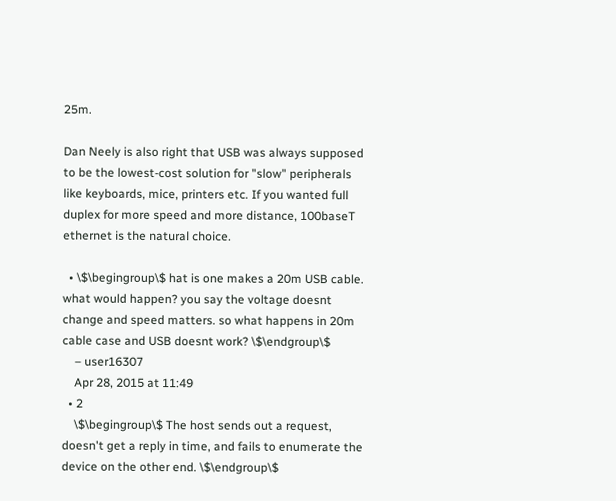25m.

Dan Neely is also right that USB was always supposed to be the lowest-cost solution for "slow" peripherals like keyboards, mice, printers etc. If you wanted full duplex for more speed and more distance, 100baseT ethernet is the natural choice.

  • \$\begingroup\$ hat is one makes a 20m USB cable. what would happen? you say the voltage doesnt change and speed matters. so what happens in 20m cable case and USB doesnt work? \$\endgroup\$
    – user16307
    Apr 28, 2015 at 11:49
  • 2
    \$\begingroup\$ The host sends out a request, doesn't get a reply in time, and fails to enumerate the device on the other end. \$\endgroup\$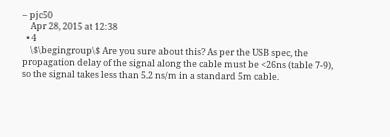– pjc50
    Apr 28, 2015 at 12:38
  • 4
    \$\begingroup\$ Are you sure about this? As per the USB spec, the propagation delay of the signal along the cable must be <26ns (table 7-9), so the signal takes less than 5.2 ns/m in a standard 5m cable.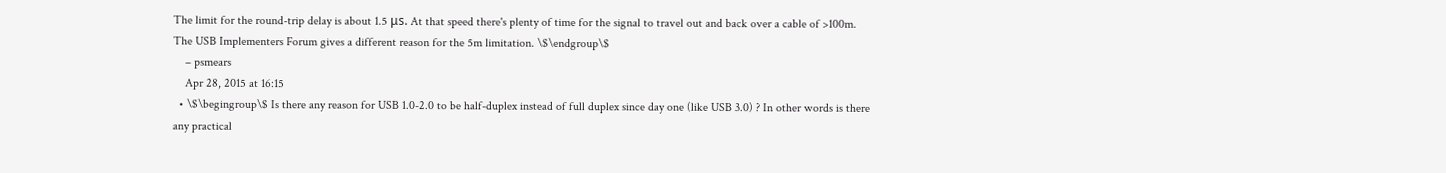The limit for the round-trip delay is about 1.5 μs. At that speed there's plenty of time for the signal to travel out and back over a cable of >100m. The USB Implementers Forum gives a different reason for the 5m limitation. \$\endgroup\$
    – psmears
    Apr 28, 2015 at 16:15
  • \$\begingroup\$ Is there any reason for USB 1.0-2.0 to be half-duplex instead of full duplex since day one (like USB 3.0) ? In other words is there any practical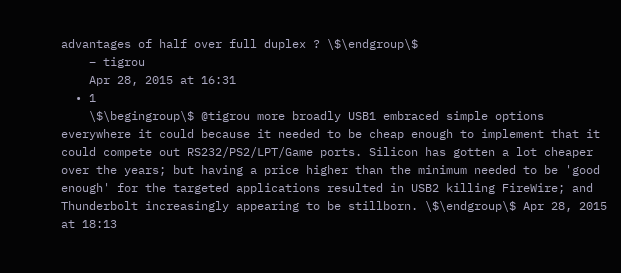advantages of half over full duplex ? \$\endgroup\$
    – tigrou
    Apr 28, 2015 at 16:31
  • 1
    \$\begingroup\$ @tigrou more broadly USB1 embraced simple options everywhere it could because it needed to be cheap enough to implement that it could compete out RS232/PS2/LPT/Game ports. Silicon has gotten a lot cheaper over the years; but having a price higher than the minimum needed to be 'good enough' for the targeted applications resulted in USB2 killing FireWire; and Thunderbolt increasingly appearing to be stillborn. \$\endgroup\$ Apr 28, 2015 at 18:13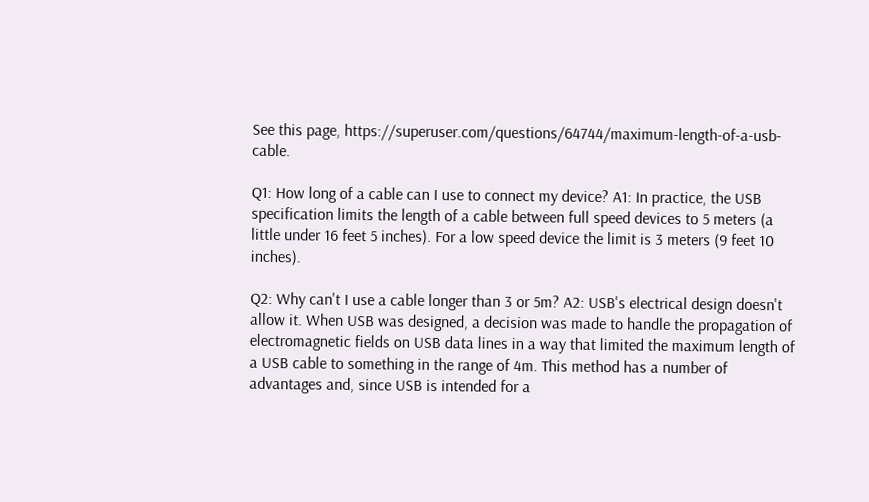See this page, https://superuser.com/questions/64744/maximum-length-of-a-usb-cable.

Q1: How long of a cable can I use to connect my device? A1: In practice, the USB specification limits the length of a cable between full speed devices to 5 meters (a little under 16 feet 5 inches). For a low speed device the limit is 3 meters (9 feet 10 inches).

Q2: Why can't I use a cable longer than 3 or 5m? A2: USB's electrical design doesn't allow it. When USB was designed, a decision was made to handle the propagation of electromagnetic fields on USB data lines in a way that limited the maximum length of a USB cable to something in the range of 4m. This method has a number of advantages and, since USB is intended for a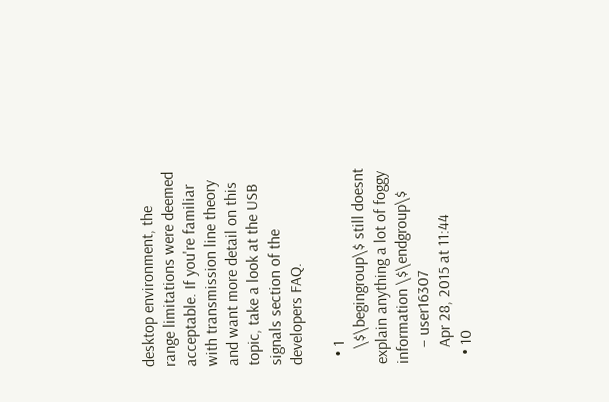desktop environment, the range limitations were deemed acceptable. If you're familiar with transmission line theory and want more detail on this topic, take a look at the USB signals section of the developers FAQ.

  • 1
    \$\begingroup\$ still doesnt explain anything a lot of foggy information \$\endgroup\$
    – user16307
    Apr 28, 2015 at 11:44
  • 10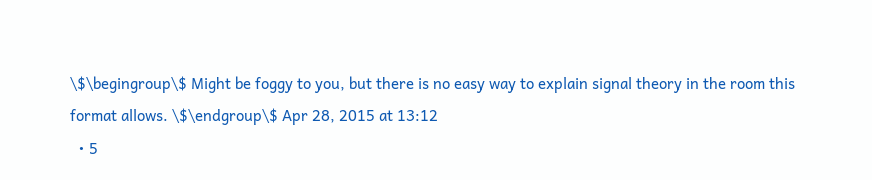\$\begingroup\$ Might be foggy to you, but there is no easy way to explain signal theory in the room this format allows. \$\endgroup\$ Apr 28, 2015 at 13:12
  • 5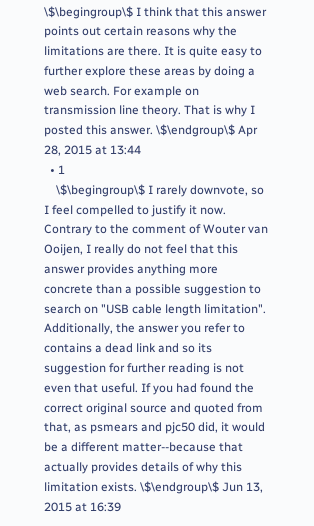\$\begingroup\$ I think that this answer points out certain reasons why the limitations are there. It is quite easy to further explore these areas by doing a web search. For example on transmission line theory. That is why I posted this answer. \$\endgroup\$ Apr 28, 2015 at 13:44
  • 1
    \$\begingroup\$ I rarely downvote, so I feel compelled to justify it now. Contrary to the comment of Wouter van Ooijen, I really do not feel that this answer provides anything more concrete than a possible suggestion to search on "USB cable length limitation". Additionally, the answer you refer to contains a dead link and so its suggestion for further reading is not even that useful. If you had found the correct original source and quoted from that, as psmears and pjc50 did, it would be a different matter--because that actually provides details of why this limitation exists. \$\endgroup\$ Jun 13, 2015 at 16:39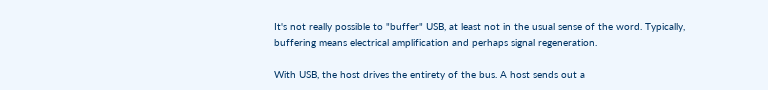It's not really possible to "buffer" USB, at least not in the usual sense of the word. Typically, buffering means electrical amplification and perhaps signal regeneration.

With USB, the host drives the entirety of the bus. A host sends out a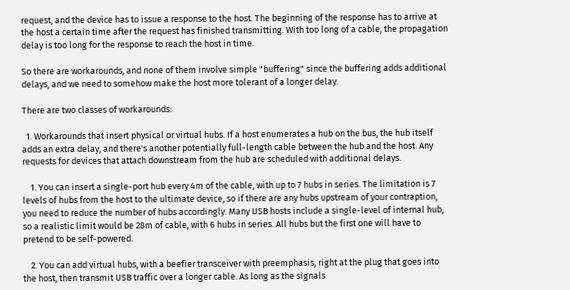request, and the device has to issue a response to the host. The beginning of the response has to arrive at the host a certain time after the request has finished transmitting. With too long of a cable, the propagation delay is too long for the response to reach the host in time.

So there are workarounds, and none of them involve simple "buffering" since the buffering adds additional delays, and we need to somehow make the host more tolerant of a longer delay.

There are two classes of workarounds:

  1. Workarounds that insert physical or virtual hubs. If a host enumerates a hub on the bus, the hub itself adds an extra delay, and there's another potentially full-length cable between the hub and the host. Any requests for devices that attach downstream from the hub are scheduled with additional delays.

    1. You can insert a single-port hub every 4m of the cable, with up to 7 hubs in series. The limitation is 7 levels of hubs from the host to the ultimate device, so if there are any hubs upstream of your contraption, you need to reduce the number of hubs accordingly. Many USB hosts include a single-level of internal hub, so a realistic limit would be 28m of cable, with 6 hubs in series. All hubs but the first one will have to pretend to be self-powered.

    2. You can add virtual hubs, with a beefier transceiver with preemphasis, right at the plug that goes into the host, then transmit USB traffic over a longer cable. As long as the signals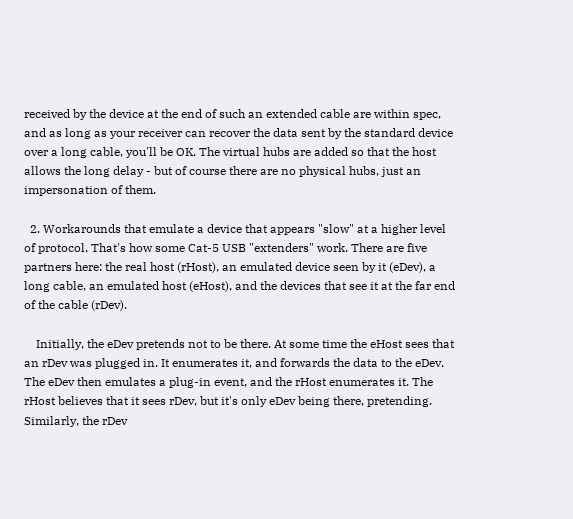received by the device at the end of such an extended cable are within spec, and as long as your receiver can recover the data sent by the standard device over a long cable, you'll be OK. The virtual hubs are added so that the host allows the long delay - but of course there are no physical hubs, just an impersonation of them.

  2. Workarounds that emulate a device that appears "slow" at a higher level of protocol. That's how some Cat-5 USB "extenders" work. There are five partners here: the real host (rHost), an emulated device seen by it (eDev), a long cable, an emulated host (eHost), and the devices that see it at the far end of the cable (rDev).

    Initially, the eDev pretends not to be there. At some time the eHost sees that an rDev was plugged in. It enumerates it, and forwards the data to the eDev. The eDev then emulates a plug-in event, and the rHost enumerates it. The rHost believes that it sees rDev, but it's only eDev being there, pretending. Similarly, the rDev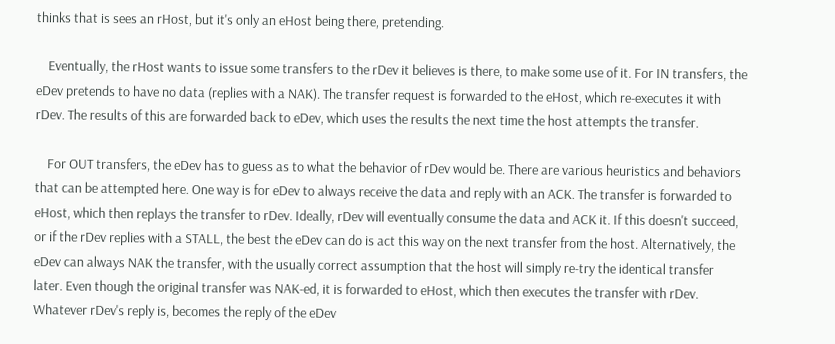thinks that is sees an rHost, but it's only an eHost being there, pretending.

    Eventually, the rHost wants to issue some transfers to the rDev it believes is there, to make some use of it. For IN transfers, the eDev pretends to have no data (replies with a NAK). The transfer request is forwarded to the eHost, which re-executes it with rDev. The results of this are forwarded back to eDev, which uses the results the next time the host attempts the transfer.

    For OUT transfers, the eDev has to guess as to what the behavior of rDev would be. There are various heuristics and behaviors that can be attempted here. One way is for eDev to always receive the data and reply with an ACK. The transfer is forwarded to eHost, which then replays the transfer to rDev. Ideally, rDev will eventually consume the data and ACK it. If this doesn't succeed, or if the rDev replies with a STALL, the best the eDev can do is act this way on the next transfer from the host. Alternatively, the eDev can always NAK the transfer, with the usually correct assumption that the host will simply re-try the identical transfer later. Even though the original transfer was NAK-ed, it is forwarded to eHost, which then executes the transfer with rDev. Whatever rDev's reply is, becomes the reply of the eDev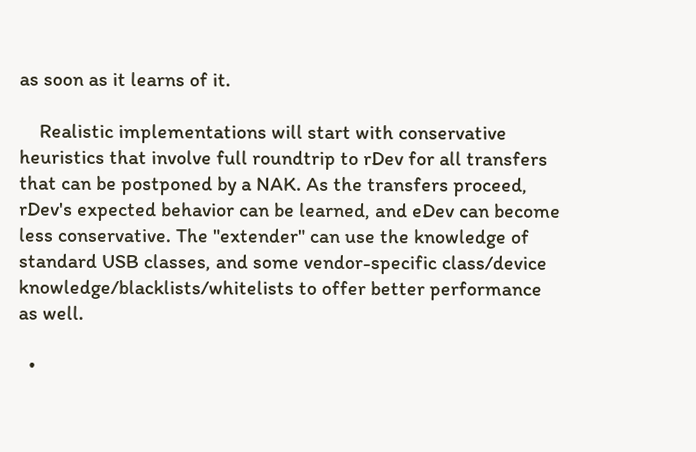as soon as it learns of it.

    Realistic implementations will start with conservative heuristics that involve full roundtrip to rDev for all transfers that can be postponed by a NAK. As the transfers proceed, rDev's expected behavior can be learned, and eDev can become less conservative. The "extender" can use the knowledge of standard USB classes, and some vendor-specific class/device knowledge/blacklists/whitelists to offer better performance as well.

  •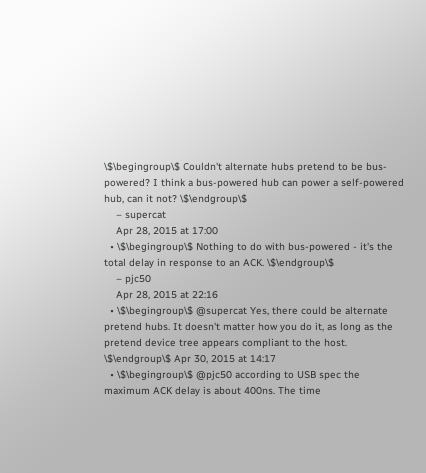\$\begingroup\$ Couldn't alternate hubs pretend to be bus-powered? I think a bus-powered hub can power a self-powered hub, can it not? \$\endgroup\$
    – supercat
    Apr 28, 2015 at 17:00
  • \$\begingroup\$ Nothing to do with bus-powered - it's the total delay in response to an ACK. \$\endgroup\$
    – pjc50
    Apr 28, 2015 at 22:16
  • \$\begingroup\$ @supercat Yes, there could be alternate pretend hubs. It doesn't matter how you do it, as long as the pretend device tree appears compliant to the host. \$\endgroup\$ Apr 30, 2015 at 14:17
  • \$\begingroup\$ @pjc50 according to USB spec the maximum ACK delay is about 400ns. The time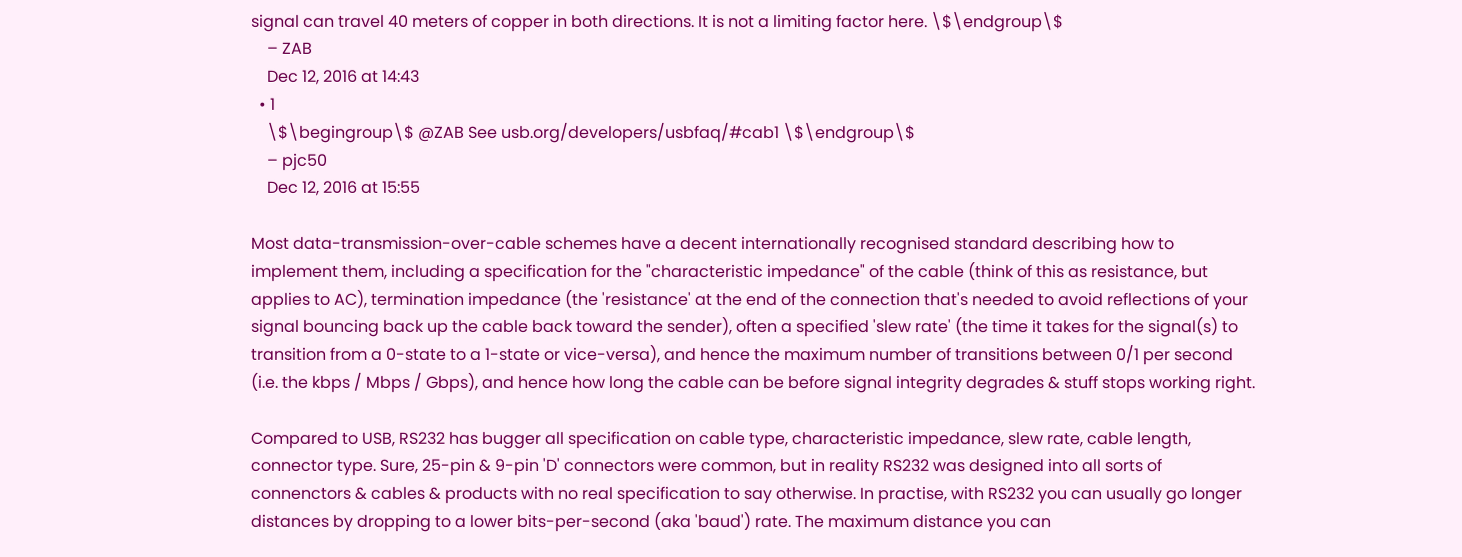signal can travel 40 meters of copper in both directions. It is not a limiting factor here. \$\endgroup\$
    – ZAB
    Dec 12, 2016 at 14:43
  • 1
    \$\begingroup\$ @ZAB See usb.org/developers/usbfaq/#cab1 \$\endgroup\$
    – pjc50
    Dec 12, 2016 at 15:55

Most data-transmission-over-cable schemes have a decent internationally recognised standard describing how to implement them, including a specification for the "characteristic impedance" of the cable (think of this as resistance, but applies to AC), termination impedance (the 'resistance' at the end of the connection that's needed to avoid reflections of your signal bouncing back up the cable back toward the sender), often a specified 'slew rate' (the time it takes for the signal(s) to transition from a 0-state to a 1-state or vice-versa), and hence the maximum number of transitions between 0/1 per second (i.e. the kbps / Mbps / Gbps), and hence how long the cable can be before signal integrity degrades & stuff stops working right.

Compared to USB, RS232 has bugger all specification on cable type, characteristic impedance, slew rate, cable length, connector type. Sure, 25-pin & 9-pin 'D' connectors were common, but in reality RS232 was designed into all sorts of connenctors & cables & products with no real specification to say otherwise. In practise, with RS232 you can usually go longer distances by dropping to a lower bits-per-second (aka 'baud') rate. The maximum distance you can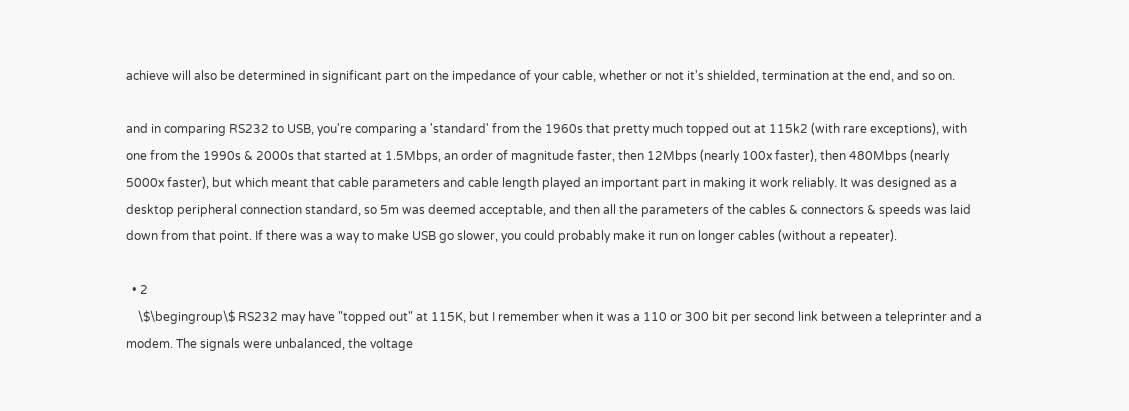achieve will also be determined in significant part on the impedance of your cable, whether or not it's shielded, termination at the end, and so on.

and in comparing RS232 to USB, you're comparing a 'standard' from the 1960s that pretty much topped out at 115k2 (with rare exceptions), with one from the 1990s & 2000s that started at 1.5Mbps, an order of magnitude faster, then 12Mbps (nearly 100x faster), then 480Mbps (nearly 5000x faster), but which meant that cable parameters and cable length played an important part in making it work reliably. It was designed as a desktop peripheral connection standard, so 5m was deemed acceptable, and then all the parameters of the cables & connectors & speeds was laid down from that point. If there was a way to make USB go slower, you could probably make it run on longer cables (without a repeater).

  • 2
    \$\begingroup\$ RS232 may have "topped out" at 115K, but I remember when it was a 110 or 300 bit per second link between a teleprinter and a modem. The signals were unbalanced, the voltage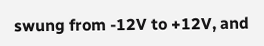swung from -12V to +12V, and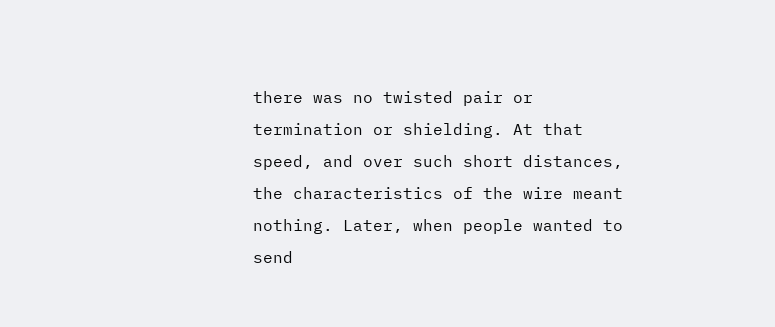there was no twisted pair or termination or shielding. At that speed, and over such short distances, the characteristics of the wire meant nothing. Later, when people wanted to send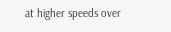at higher speeds over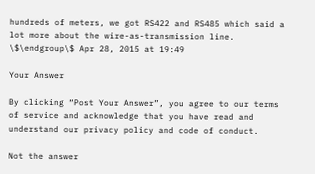hundreds of meters, we got RS422 and RS485 which said a lot more about the wire-as-transmission line. \$\endgroup\$ Apr 28, 2015 at 19:49

Your Answer

By clicking “Post Your Answer”, you agree to our terms of service and acknowledge that you have read and understand our privacy policy and code of conduct.

Not the answer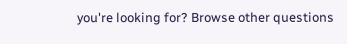you're looking for? Browse other questions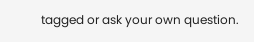tagged or ask your own question.